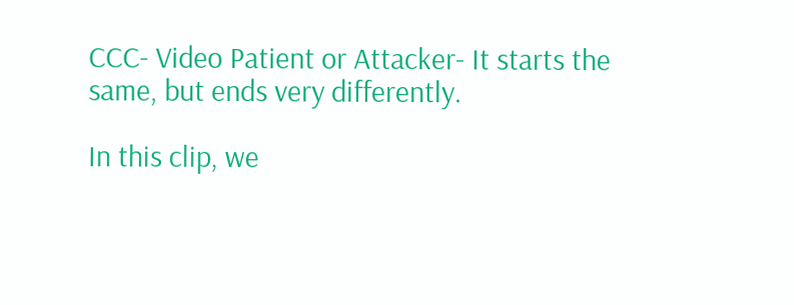CCC- Video Patient or Attacker- It starts the same, but ends very differently.

In this clip, we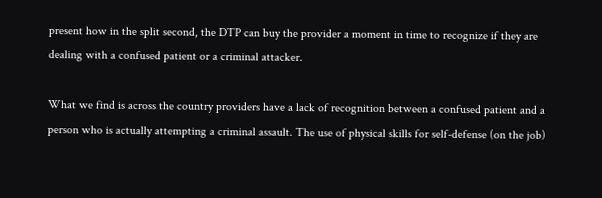present how in the split second, the DTP can buy the provider a moment in time to recognize if they are dealing with a confused patient or a criminal attacker.

What we find is across the country providers have a lack of recognition between a confused patient and a person who is actually attempting a criminal assault. The use of physical skills for self-defense (on the job)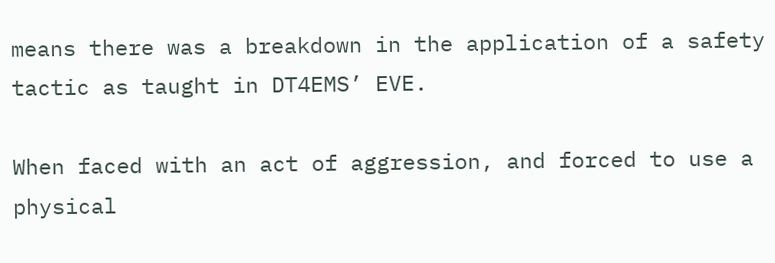means there was a breakdown in the application of a safety tactic as taught in DT4EMS’ EVE.

When faced with an act of aggression, and forced to use a physical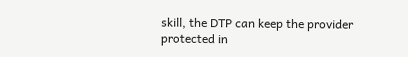skill, the DTP can keep the provider protected in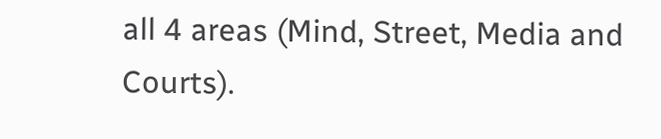all 4 areas (Mind, Street, Media and Courts).